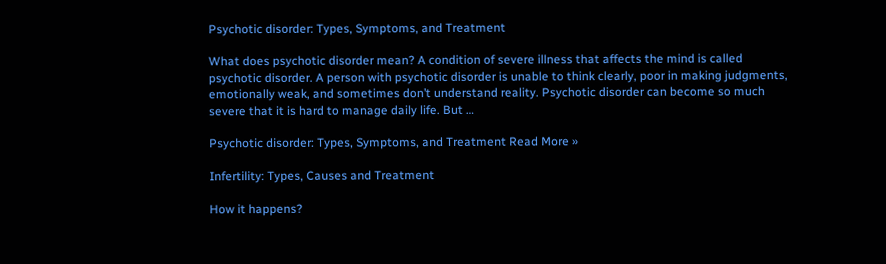Psychotic disorder: Types, Symptoms, and Treatment

What does psychotic disorder mean? A condition of severe illness that affects the mind is called psychotic disorder. A person with psychotic disorder is unable to think clearly, poor in making judgments, emotionally weak, and sometimes don’t understand reality. Psychotic disorder can become so much severe that it is hard to manage daily life. But …

Psychotic disorder: Types, Symptoms, and Treatment Read More »

Infertility: Types, Causes and Treatment

How it happens?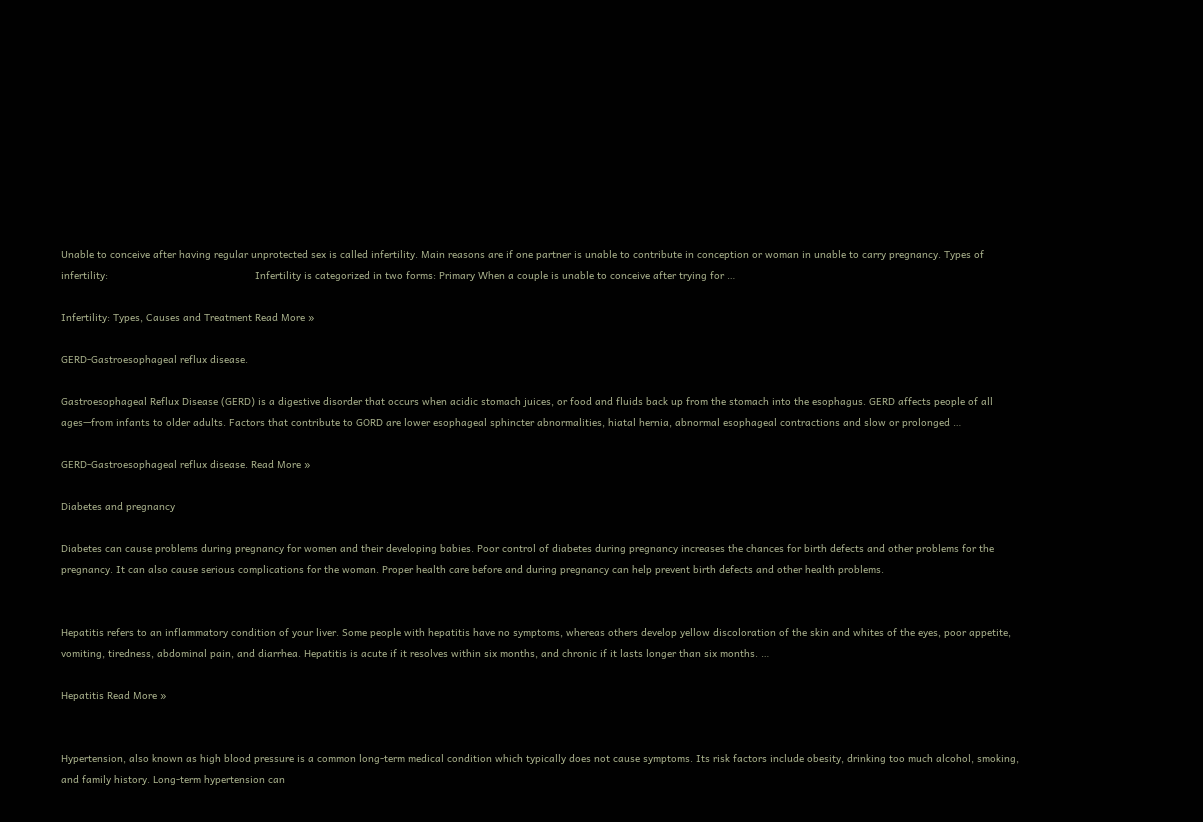Unable to conceive after having regular unprotected sex is called infertility. Main reasons are if one partner is unable to contribute in conception or woman in unable to carry pregnancy. Types of infertility:                                                 Infertility is categorized in two forms: Primary When a couple is unable to conceive after trying for …

Infertility: Types, Causes and Treatment Read More »

GERD-Gastroesophageal reflux disease.

Gastroesophageal Reflux Disease (GERD) is a digestive disorder that occurs when acidic stomach juices, or food and fluids back up from the stomach into the esophagus. GERD affects people of all ages—from infants to older adults. Factors that contribute to GORD are lower esophageal sphincter abnormalities, hiatal hernia, abnormal esophageal contractions and slow or prolonged …

GERD-Gastroesophageal reflux disease. Read More »

Diabetes and pregnancy

Diabetes can cause problems during pregnancy for women and their developing babies. Poor control of diabetes during pregnancy increases the chances for birth defects and other problems for the pregnancy. It can also cause serious complications for the woman. Proper health care before and during pregnancy can help prevent birth defects and other health problems.


Hepatitis refers to an inflammatory condition of your liver. Some people with hepatitis have no symptoms, whereas others develop yellow discoloration of the skin and whites of the eyes, poor appetite, vomiting, tiredness, abdominal pain, and diarrhea. Hepatitis is acute if it resolves within six months, and chronic if it lasts longer than six months. …

Hepatitis Read More »


Hypertension, also known as high blood pressure is a common long-term medical condition which typically does not cause symptoms. Its risk factors include obesity, drinking too much alcohol, smoking, and family history. Long-term hypertension can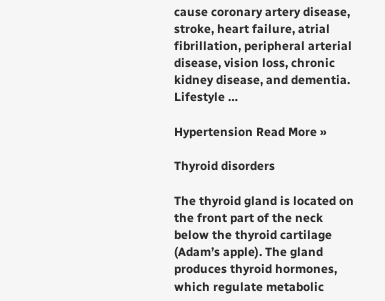cause coronary artery disease, stroke, heart failure, atrial fibrillation, peripheral arterial disease, vision loss, chronic kidney disease, and dementia. Lifestyle …

Hypertension Read More »

Thyroid disorders

The thyroid gland is located on the front part of the neck below the thyroid cartilage (Adam’s apple). The gland produces thyroid hormones, which regulate metabolic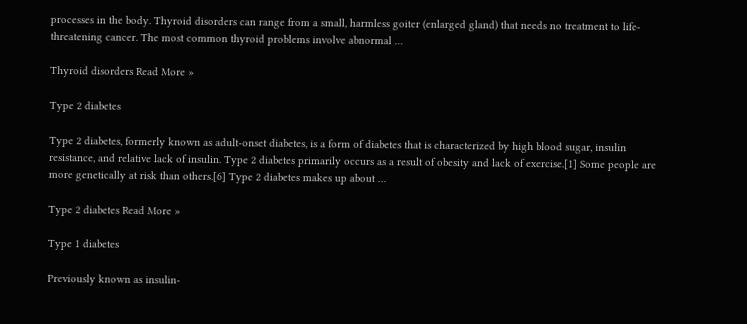processes in the body. Thyroid disorders can range from a small, harmless goiter (enlarged gland) that needs no treatment to life-threatening cancer. The most common thyroid problems involve abnormal …

Thyroid disorders Read More »

Type 2 diabetes

Type 2 diabetes, formerly known as adult-onset diabetes, is a form of diabetes that is characterized by high blood sugar, insulin resistance, and relative lack of insulin. Type 2 diabetes primarily occurs as a result of obesity and lack of exercise.[1] Some people are more genetically at risk than others.[6] Type 2 diabetes makes up about …

Type 2 diabetes Read More »

Type 1 diabetes

Previously known as insulin-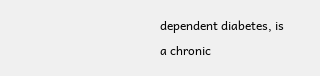dependent diabetes, is a chronic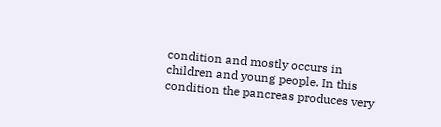condition and mostly occurs in children and young people. In this condition the pancreas produces very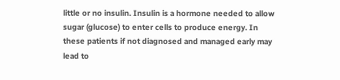little or no insulin. Insulin is a hormone needed to allow sugar (glucose) to enter cells to produce energy. In these patients if not diagnosed and managed early may lead to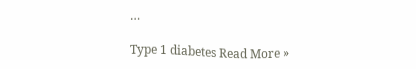…

Type 1 diabetes Read More »